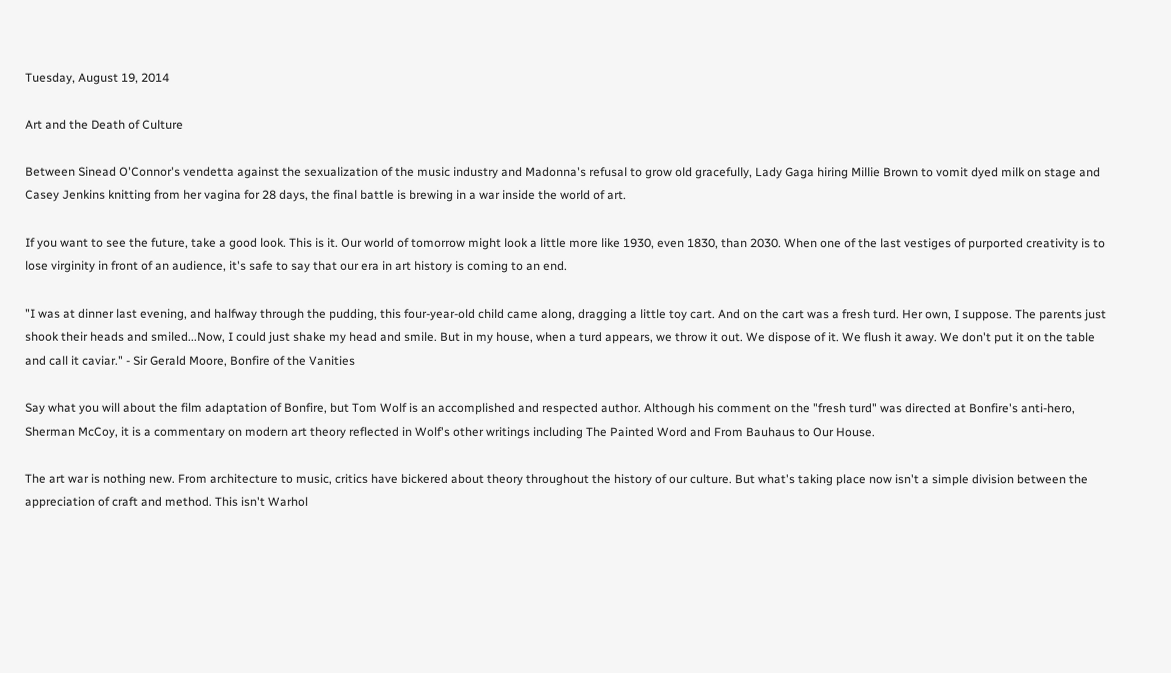Tuesday, August 19, 2014

Art and the Death of Culture

Between Sinead O'Connor's vendetta against the sexualization of the music industry and Madonna's refusal to grow old gracefully, Lady Gaga hiring Millie Brown to vomit dyed milk on stage and Casey Jenkins knitting from her vagina for 28 days, the final battle is brewing in a war inside the world of art.

If you want to see the future, take a good look. This is it. Our world of tomorrow might look a little more like 1930, even 1830, than 2030. When one of the last vestiges of purported creativity is to lose virginity in front of an audience, it's safe to say that our era in art history is coming to an end.

"I was at dinner last evening, and halfway through the pudding, this four-year-old child came along, dragging a little toy cart. And on the cart was a fresh turd. Her own, I suppose. The parents just shook their heads and smiled...Now, I could just shake my head and smile. But in my house, when a turd appears, we throw it out. We dispose of it. We flush it away. We don't put it on the table and call it caviar." - Sir Gerald Moore, Bonfire of the Vanities

Say what you will about the film adaptation of Bonfire, but Tom Wolf is an accomplished and respected author. Although his comment on the "fresh turd" was directed at Bonfire's anti-hero, Sherman McCoy, it is a commentary on modern art theory reflected in Wolf's other writings including The Painted Word and From Bauhaus to Our House.

The art war is nothing new. From architecture to music, critics have bickered about theory throughout the history of our culture. But what's taking place now isn't a simple division between the appreciation of craft and method. This isn't Warhol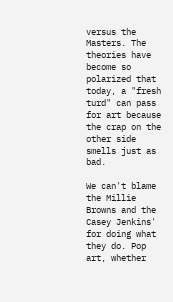versus the Masters. The theories have become so polarized that today, a "fresh turd" can pass for art because the crap on the other side smells just as bad.

We can't blame the Millie Browns and the Casey Jenkins' for doing what they do. Pop art, whether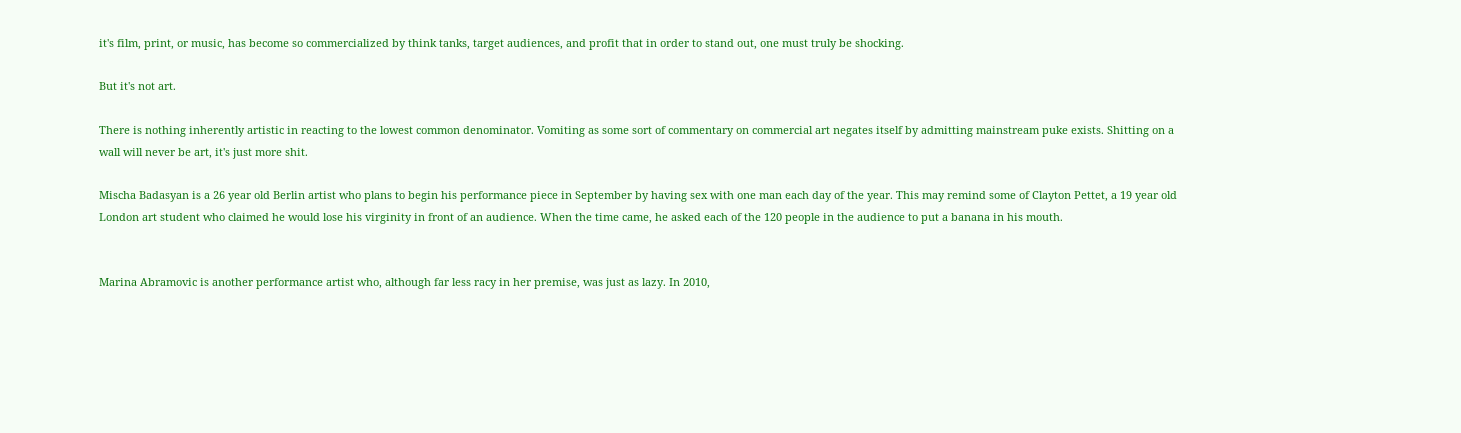it's film, print, or music, has become so commercialized by think tanks, target audiences, and profit that in order to stand out, one must truly be shocking.

But it's not art.

There is nothing inherently artistic in reacting to the lowest common denominator. Vomiting as some sort of commentary on commercial art negates itself by admitting mainstream puke exists. Shitting on a wall will never be art, it's just more shit.

Mischa Badasyan is a 26 year old Berlin artist who plans to begin his performance piece in September by having sex with one man each day of the year. This may remind some of Clayton Pettet, a 19 year old London art student who claimed he would lose his virginity in front of an audience. When the time came, he asked each of the 120 people in the audience to put a banana in his mouth.


Marina Abramovic is another performance artist who, although far less racy in her premise, was just as lazy. In 2010,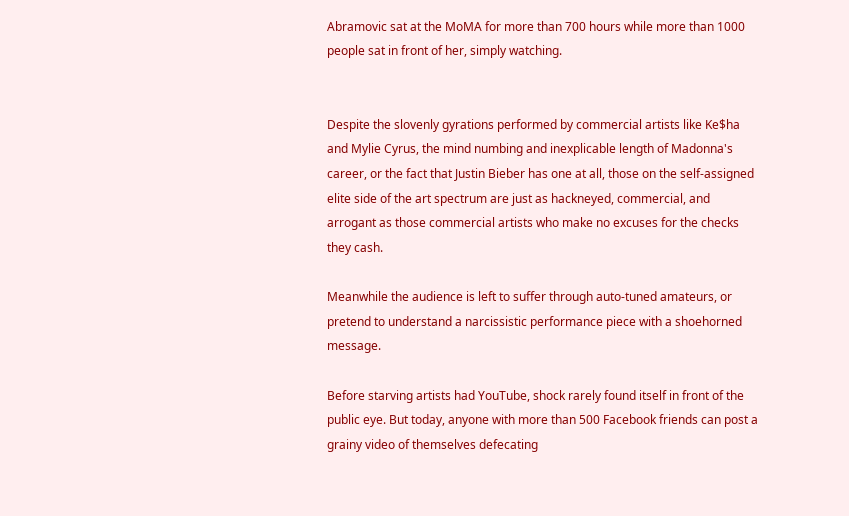Abramovic sat at the MoMA for more than 700 hours while more than 1000 people sat in front of her, simply watching.


Despite the slovenly gyrations performed by commercial artists like Ke$ha and Mylie Cyrus, the mind numbing and inexplicable length of Madonna's career, or the fact that Justin Bieber has one at all, those on the self-assigned elite side of the art spectrum are just as hackneyed, commercial, and arrogant as those commercial artists who make no excuses for the checks they cash.

Meanwhile the audience is left to suffer through auto-tuned amateurs, or pretend to understand a narcissistic performance piece with a shoehorned message.

Before starving artists had YouTube, shock rarely found itself in front of the public eye. But today, anyone with more than 500 Facebook friends can post a grainy video of themselves defecating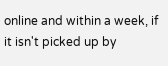online and within a week, if it isn't picked up by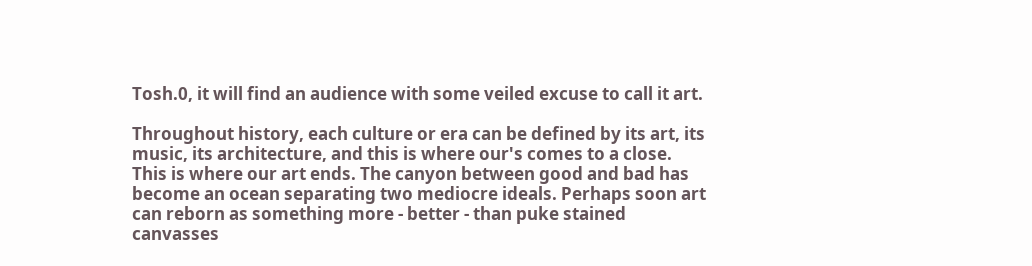Tosh.0, it will find an audience with some veiled excuse to call it art.

Throughout history, each culture or era can be defined by its art, its music, its architecture, and this is where our's comes to a close. This is where our art ends. The canyon between good and bad has become an ocean separating two mediocre ideals. Perhaps soon art can reborn as something more - better - than puke stained canvasses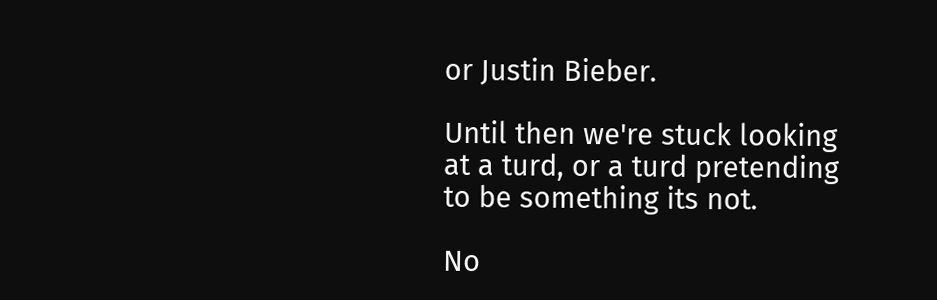or Justin Bieber.

Until then we're stuck looking at a turd, or a turd pretending to be something its not.

No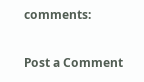comments:

Post a Comment